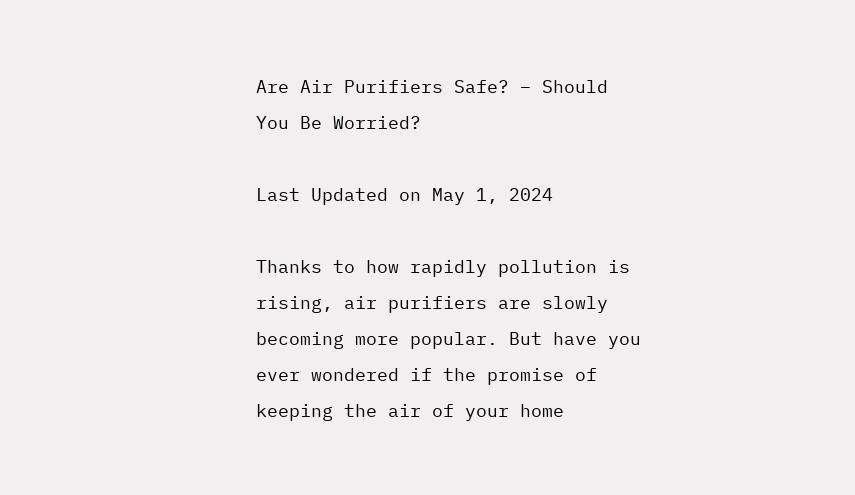Are Air Purifiers Safe? – Should You Be Worried?

Last Updated on May 1, 2024

Thanks to how rapidly pollution is rising, air purifiers are slowly becoming more popular. But have you ever wondered if the promise of keeping the air of your home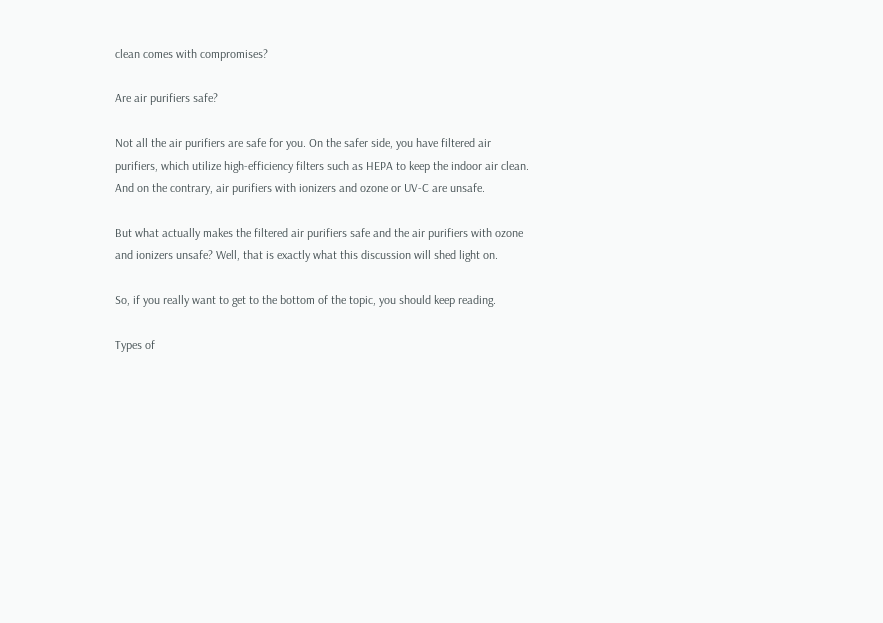clean comes with compromises?

Are air purifiers safe?

Not all the air purifiers are safe for you. On the safer side, you have filtered air purifiers, which utilize high-efficiency filters such as HEPA to keep the indoor air clean. And on the contrary, air purifiers with ionizers and ozone or UV-C are unsafe.

But what actually makes the filtered air purifiers safe and the air purifiers with ozone and ionizers unsafe? Well, that is exactly what this discussion will shed light on.

So, if you really want to get to the bottom of the topic, you should keep reading.

Types of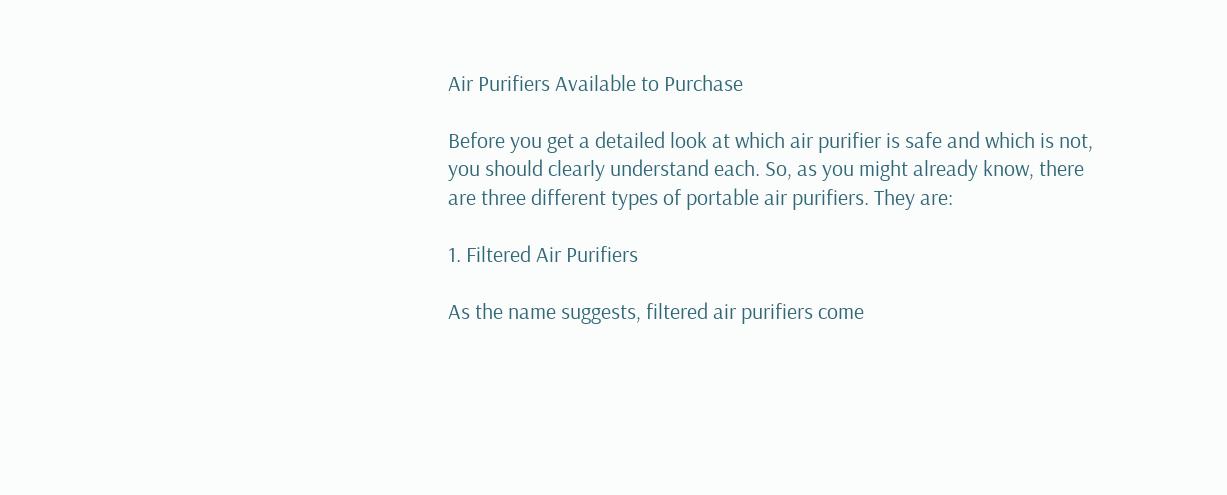Air Purifiers Available to Purchase

Before you get a detailed look at which air purifier is safe and which is not, you should clearly understand each. So, as you might already know, there are three different types of portable air purifiers. They are:

1. Filtered Air Purifiers

As the name suggests, filtered air purifiers come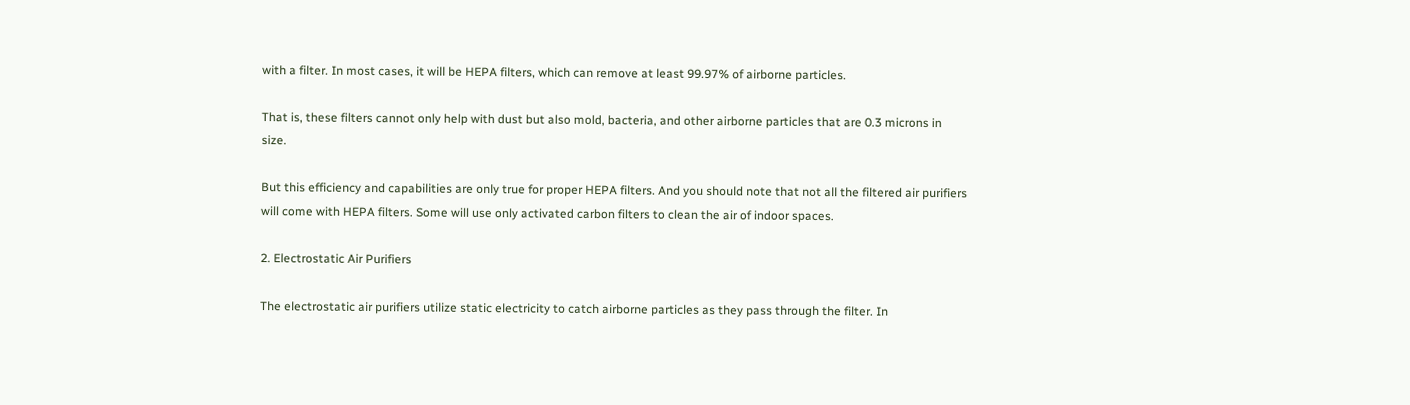with a filter. In most cases, it will be HEPA filters, which can remove at least 99.97% of airborne particles.

That is, these filters cannot only help with dust but also mold, bacteria, and other airborne particles that are 0.3 microns in size.

But this efficiency and capabilities are only true for proper HEPA filters. And you should note that not all the filtered air purifiers will come with HEPA filters. Some will use only activated carbon filters to clean the air of indoor spaces.

2. Electrostatic Air Purifiers

The electrostatic air purifiers utilize static electricity to catch airborne particles as they pass through the filter. In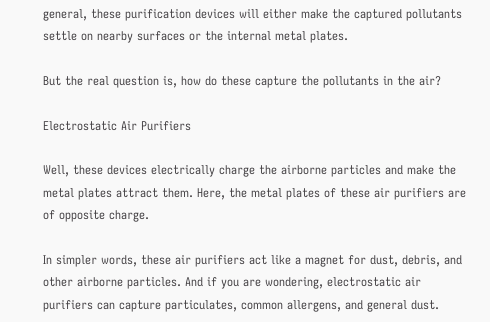general, these purification devices will either make the captured pollutants settle on nearby surfaces or the internal metal plates.

But the real question is, how do these capture the pollutants in the air?

Electrostatic Air Purifiers

Well, these devices electrically charge the airborne particles and make the metal plates attract them. Here, the metal plates of these air purifiers are of opposite charge.

In simpler words, these air purifiers act like a magnet for dust, debris, and other airborne particles. And if you are wondering, electrostatic air purifiers can capture particulates, common allergens, and general dust.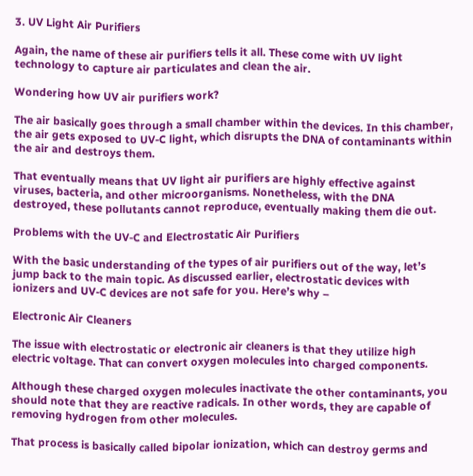3. UV Light Air Purifiers

Again, the name of these air purifiers tells it all. These come with UV light technology to capture air particulates and clean the air.

Wondering how UV air purifiers work?

The air basically goes through a small chamber within the devices. In this chamber, the air gets exposed to UV-C light, which disrupts the DNA of contaminants within the air and destroys them.

That eventually means that UV light air purifiers are highly effective against viruses, bacteria, and other microorganisms. Nonetheless, with the DNA destroyed, these pollutants cannot reproduce, eventually making them die out.

Problems with the UV-C and Electrostatic Air Purifiers

With the basic understanding of the types of air purifiers out of the way, let’s jump back to the main topic. As discussed earlier, electrostatic devices with ionizers and UV-C devices are not safe for you. Here’s why –

Electronic Air Cleaners

The issue with electrostatic or electronic air cleaners is that they utilize high electric voltage. That can convert oxygen molecules into charged components.

Although these charged oxygen molecules inactivate the other contaminants, you should note that they are reactive radicals. In other words, they are capable of removing hydrogen from other molecules.

That process is basically called bipolar ionization, which can destroy germs and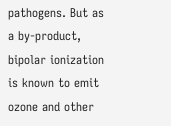pathogens. But as a by-product, bipolar ionization is known to emit ozone and other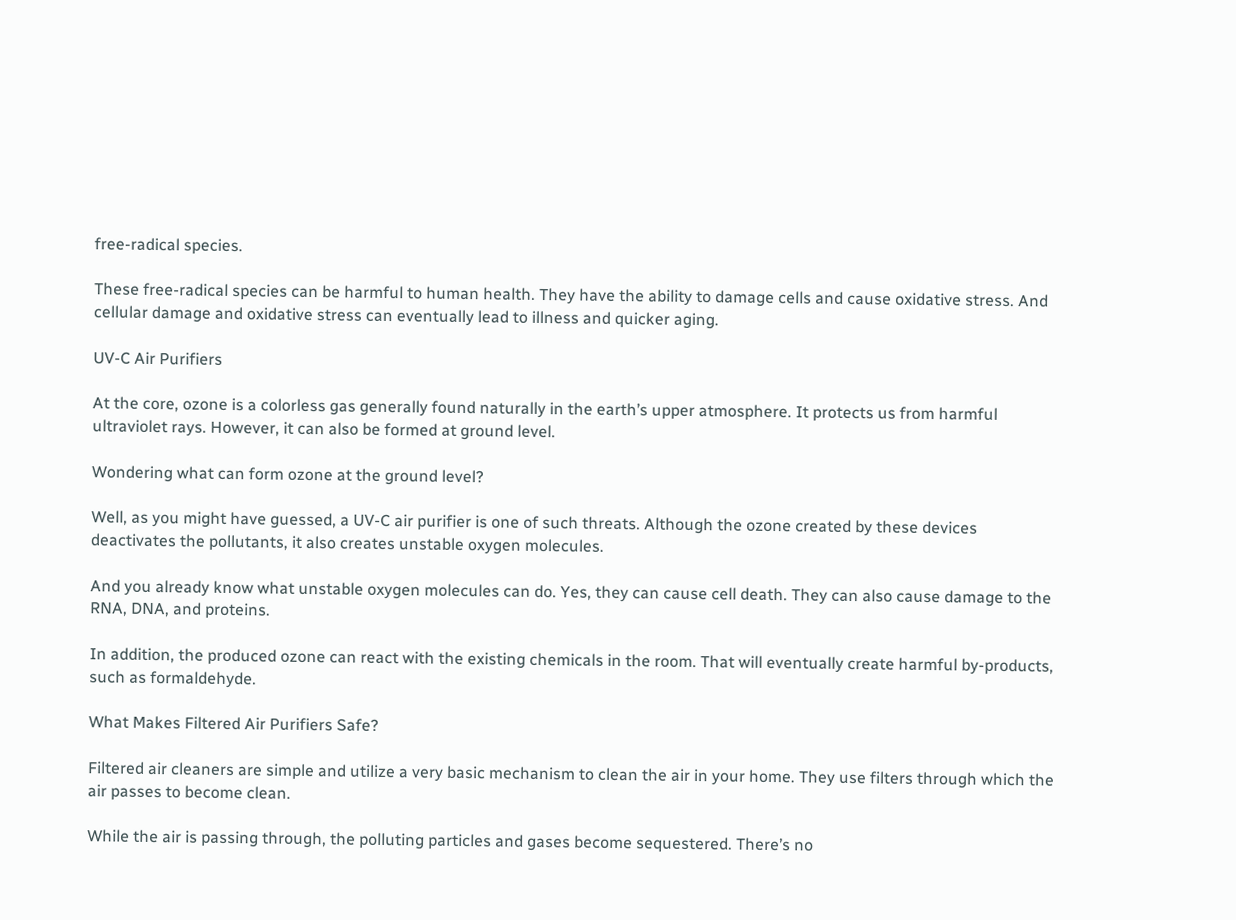free-radical species.

These free-radical species can be harmful to human health. They have the ability to damage cells and cause oxidative stress. And cellular damage and oxidative stress can eventually lead to illness and quicker aging.

UV-C Air Purifiers

At the core, ozone is a colorless gas generally found naturally in the earth’s upper atmosphere. It protects us from harmful ultraviolet rays. However, it can also be formed at ground level.

Wondering what can form ozone at the ground level?

Well, as you might have guessed, a UV-C air purifier is one of such threats. Although the ozone created by these devices deactivates the pollutants, it also creates unstable oxygen molecules.

And you already know what unstable oxygen molecules can do. Yes, they can cause cell death. They can also cause damage to the RNA, DNA, and proteins.

In addition, the produced ozone can react with the existing chemicals in the room. That will eventually create harmful by-products, such as formaldehyde.

What Makes Filtered Air Purifiers Safe?

Filtered air cleaners are simple and utilize a very basic mechanism to clean the air in your home. They use filters through which the air passes to become clean.

While the air is passing through, the polluting particles and gases become sequestered. There’s no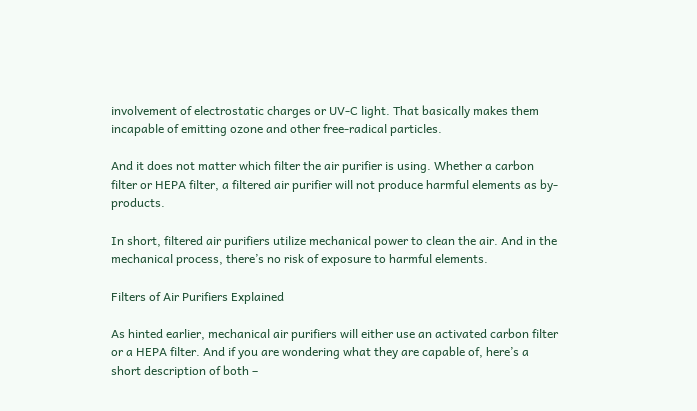involvement of electrostatic charges or UV-C light. That basically makes them incapable of emitting ozone and other free-radical particles.

And it does not matter which filter the air purifier is using. Whether a carbon filter or HEPA filter, a filtered air purifier will not produce harmful elements as by-products.

In short, filtered air purifiers utilize mechanical power to clean the air. And in the mechanical process, there’s no risk of exposure to harmful elements.

Filters of Air Purifiers Explained

As hinted earlier, mechanical air purifiers will either use an activated carbon filter or a HEPA filter. And if you are wondering what they are capable of, here’s a short description of both –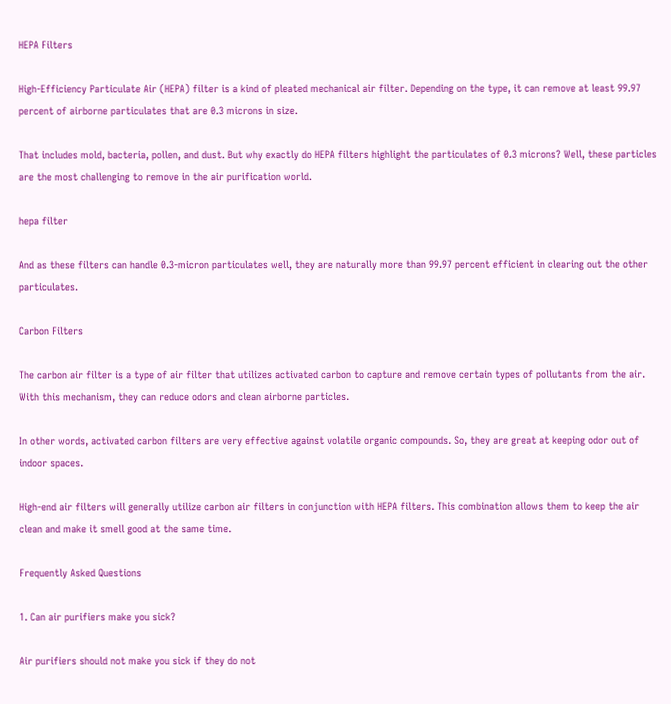HEPA Filters

High-Efficiency Particulate Air (HEPA) filter is a kind of pleated mechanical air filter. Depending on the type, it can remove at least 99.97 percent of airborne particulates that are 0.3 microns in size.

That includes mold, bacteria, pollen, and dust. But why exactly do HEPA filters highlight the particulates of 0.3 microns? Well, these particles are the most challenging to remove in the air purification world.

hepa filter

And as these filters can handle 0.3-micron particulates well, they are naturally more than 99.97 percent efficient in clearing out the other particulates.

Carbon Filters

The carbon air filter is a type of air filter that utilizes activated carbon to capture and remove certain types of pollutants from the air. With this mechanism, they can reduce odors and clean airborne particles.

In other words, activated carbon filters are very effective against volatile organic compounds. So, they are great at keeping odor out of indoor spaces.

High-end air filters will generally utilize carbon air filters in conjunction with HEPA filters. This combination allows them to keep the air clean and make it smell good at the same time.

Frequently Asked Questions

1. Can air purifiers make you sick?

Air purifiers should not make you sick if they do not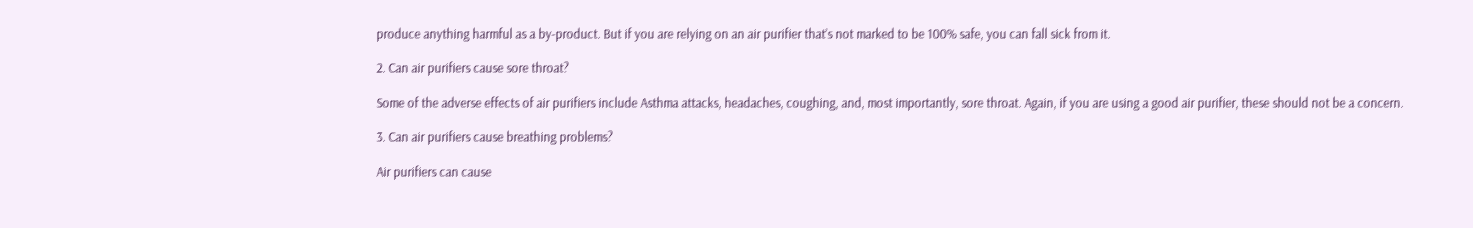produce anything harmful as a by-product. But if you are relying on an air purifier that’s not marked to be 100% safe, you can fall sick from it.

2. Can air purifiers cause sore throat?

Some of the adverse effects of air purifiers include Asthma attacks, headaches, coughing, and, most importantly, sore throat. Again, if you are using a good air purifier, these should not be a concern.

3. Can air purifiers cause breathing problems?

Air purifiers can cause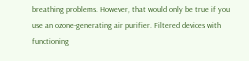breathing problems. However, that would only be true if you use an ozone-generating air purifier. Filtered devices with functioning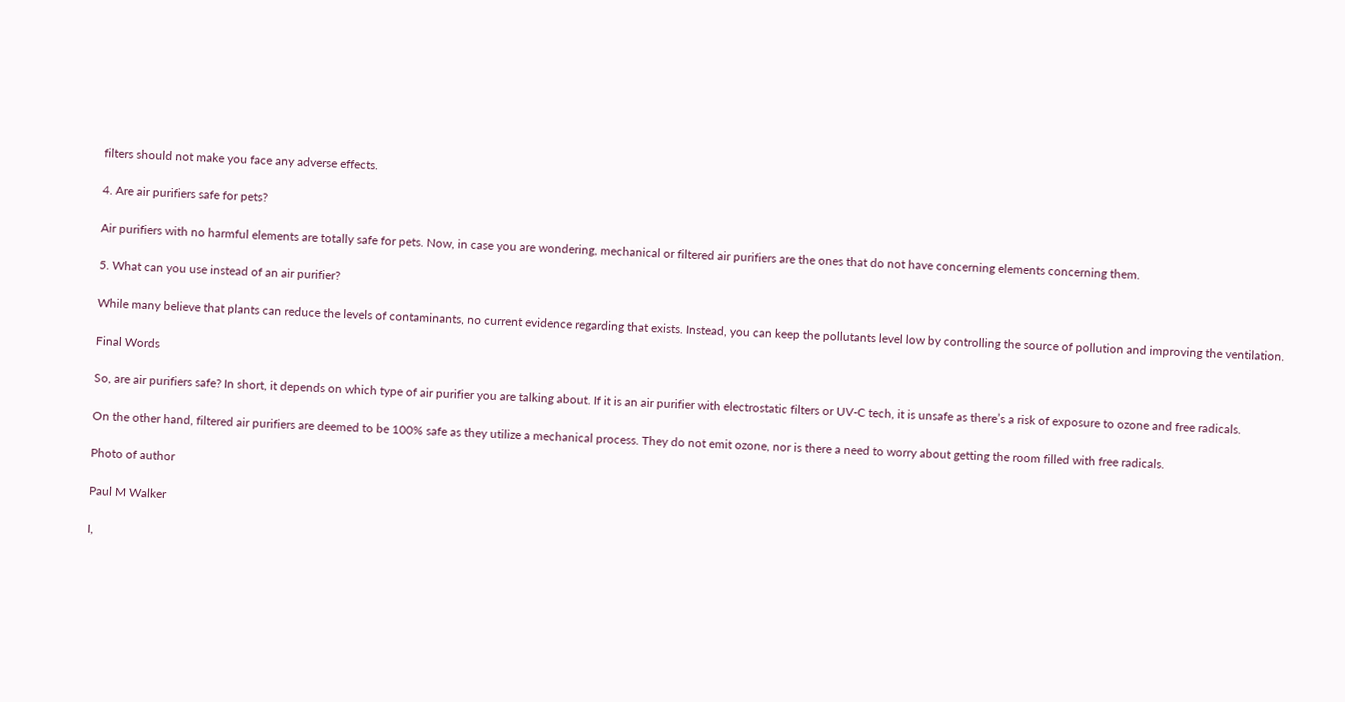filters should not make you face any adverse effects.

4. Are air purifiers safe for pets?

Air purifiers with no harmful elements are totally safe for pets. Now, in case you are wondering, mechanical or filtered air purifiers are the ones that do not have concerning elements concerning them.

5. What can you use instead of an air purifier?

While many believe that plants can reduce the levels of contaminants, no current evidence regarding that exists. Instead, you can keep the pollutants level low by controlling the source of pollution and improving the ventilation.

Final Words

So, are air purifiers safe? In short, it depends on which type of air purifier you are talking about. If it is an air purifier with electrostatic filters or UV-C tech, it is unsafe as there’s a risk of exposure to ozone and free radicals.

On the other hand, filtered air purifiers are deemed to be 100% safe as they utilize a mechanical process. They do not emit ozone, nor is there a need to worry about getting the room filled with free radicals.

Photo of author

Paul M Walker

I,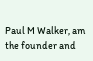Paul M Walker, am the founder and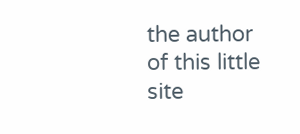the author of this little site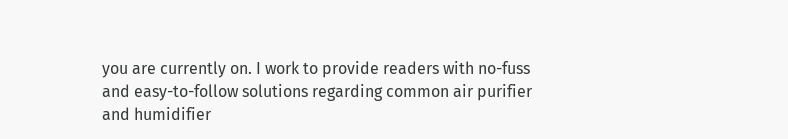you are currently on. I work to provide readers with no-fuss and easy-to-follow solutions regarding common air purifier and humidifier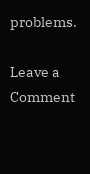problems.

Leave a Comment